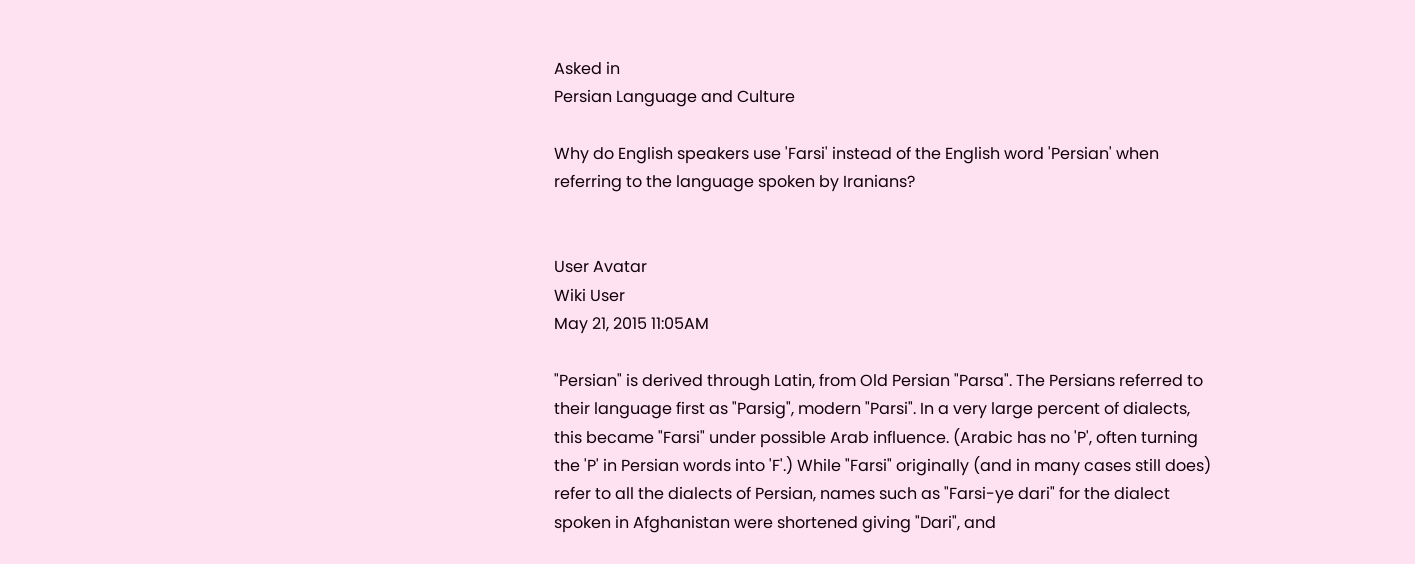Asked in
Persian Language and Culture

Why do English speakers use 'Farsi' instead of the English word 'Persian' when referring to the language spoken by Iranians?


User Avatar
Wiki User
May 21, 2015 11:05AM

"Persian" is derived through Latin, from Old Persian "Parsa". The Persians referred to their language first as "Parsig", modern "Parsi". In a very large percent of dialects, this became "Farsi" under possible Arab influence. (Arabic has no 'P', often turning the 'P' in Persian words into 'F'.) While "Farsi" originally (and in many cases still does) refer to all the dialects of Persian, names such as "Farsi-ye dari" for the dialect spoken in Afghanistan were shortened giving "Dari", and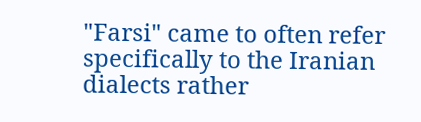"Farsi" came to often refer specifically to the Iranian dialects rather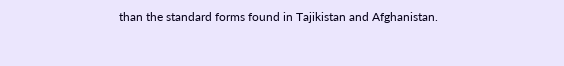than the standard forms found in Tajikistan and Afghanistan.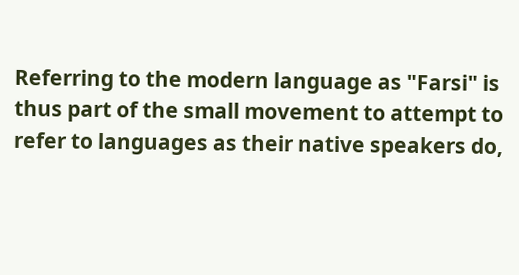Referring to the modern language as "Farsi" is thus part of the small movement to attempt to refer to languages as their native speakers do,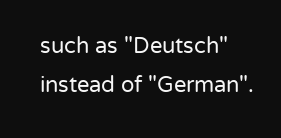such as "Deutsch" instead of "German".